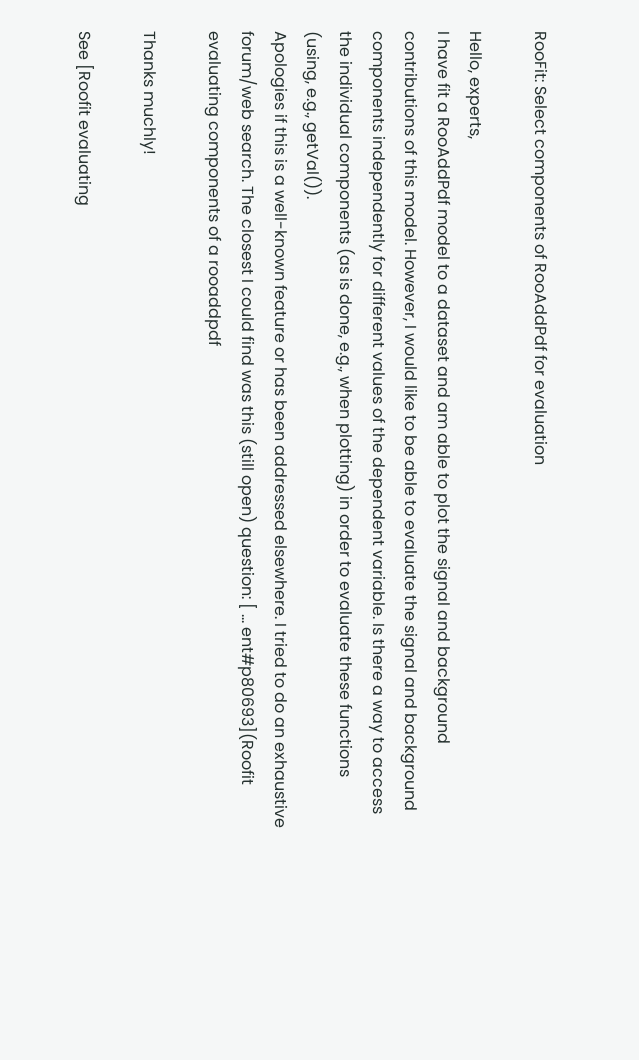RooFit: Select components of RooAddPdf for evaluation

Hello, experts,
I have fit a RooAddPdf model to a dataset and am able to plot the signal and background contributions of this model. However, I would like to be able to evaluate the signal and background components independently for different values of the dependent variable. Is there a way to access the individual components (as is done, e.g., when plotting) in order to evaluate these functions (using, e.g., getVal()).
Apologies if this is a well-known feature or has been addressed elsewhere. I tried to do an exhaustive forum/web search. The closest I could find was this (still open) question: [ … ent#p80693](Roofit evaluating components of a rooaddpdf

Thanks muchly!

See [Roofit evaluating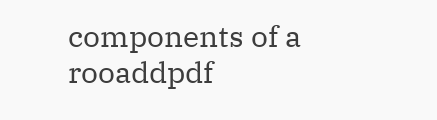components of a rooaddpdf